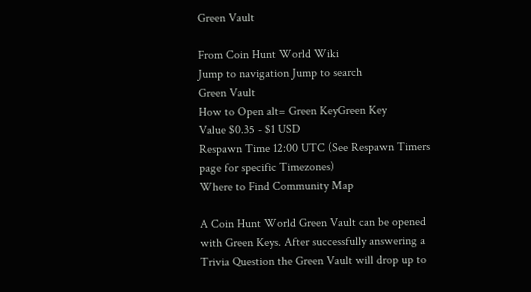Green Vault

From Coin Hunt World Wiki
Jump to navigation Jump to search
Green Vault
How to Open alt= Green KeyGreen Key
Value $0.35 - $1 USD
Respawn Time 12:00 UTC (See Respawn Timers page for specific Timezones)
Where to Find Community Map

A Coin Hunt World Green Vault can be opened with Green Keys. After successfully answering a Trivia Question the Green Vault will drop up to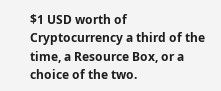$1 USD worth of Cryptocurrency a third of the time, a Resource Box, or a choice of the two.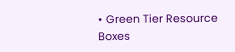• Green Tier Resource Boxes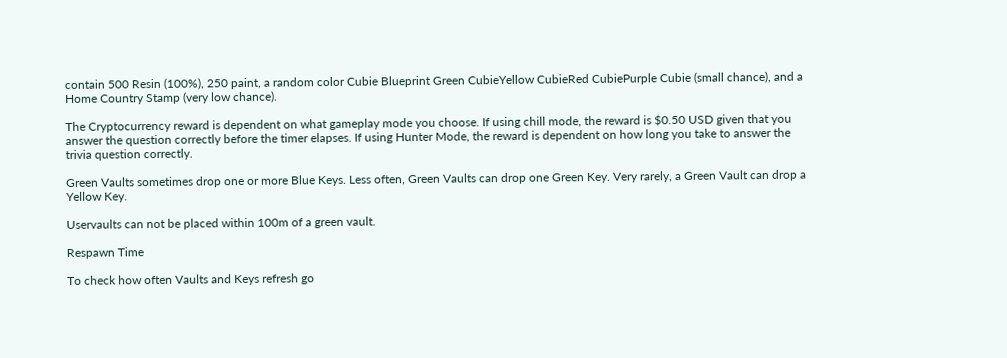contain 500 Resin (100%), 250 paint, a random color Cubie Blueprint Green CubieYellow CubieRed CubiePurple Cubie (small chance), and a Home Country Stamp (very low chance).

The Cryptocurrency reward is dependent on what gameplay mode you choose. If using chill mode, the reward is $0.50 USD given that you answer the question correctly before the timer elapses. If using Hunter Mode, the reward is dependent on how long you take to answer the trivia question correctly.

Green Vaults sometimes drop one or more Blue Keys. Less often, Green Vaults can drop one Green Key. Very rarely, a Green Vault can drop a Yellow Key.

Uservaults can not be placed within 100m of a green vault.

Respawn Time

To check how often Vaults and Keys refresh go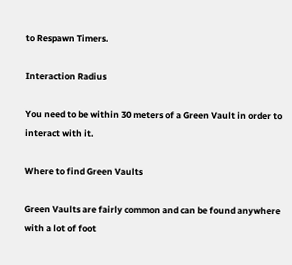to Respawn Timers.

Interaction Radius

You need to be within 30 meters of a Green Vault in order to interact with it.

Where to find Green Vaults

Green Vaults are fairly common and can be found anywhere with a lot of foot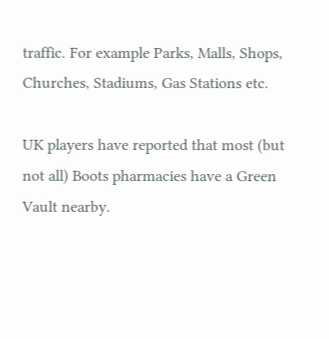traffic. For example Parks, Malls, Shops, Churches, Stadiums, Gas Stations etc.

UK players have reported that most (but not all) Boots pharmacies have a Green Vault nearby.